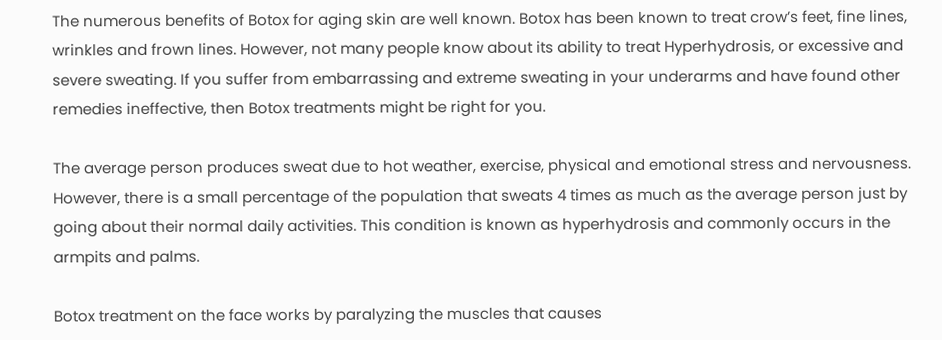The numerous benefits of Botox for aging skin are well known. Botox has been known to treat crow’s feet, fine lines, wrinkles and frown lines. However, not many people know about its ability to treat Hyperhydrosis, or excessive and severe sweating. If you suffer from embarrassing and extreme sweating in your underarms and have found other remedies ineffective, then Botox treatments might be right for you.

The average person produces sweat due to hot weather, exercise, physical and emotional stress and nervousness. However, there is a small percentage of the population that sweats 4 times as much as the average person just by going about their normal daily activities. This condition is known as hyperhydrosis and commonly occurs in the armpits and palms.

Botox treatment on the face works by paralyzing the muscles that causes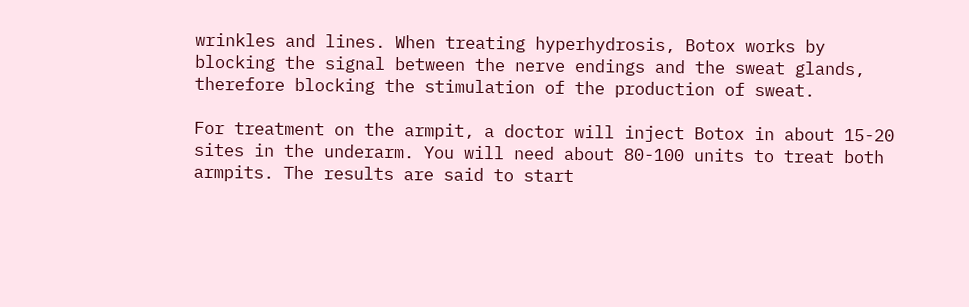wrinkles and lines. When treating hyperhydrosis, Botox works by blocking the signal between the nerve endings and the sweat glands, therefore blocking the stimulation of the production of sweat.

For treatment on the armpit, a doctor will inject Botox in about 15-20 sites in the underarm. You will need about 80-100 units to treat both armpits. The results are said to start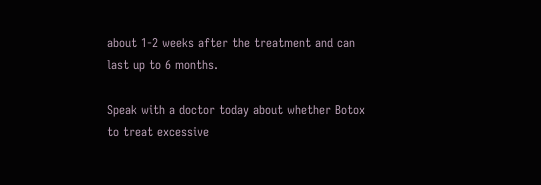about 1-2 weeks after the treatment and can last up to 6 months.

Speak with a doctor today about whether Botox to treat excessive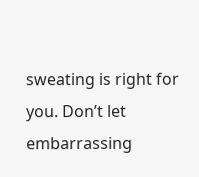sweating is right for you. Don’t let embarrassing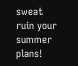sweat ruin your summer plans!